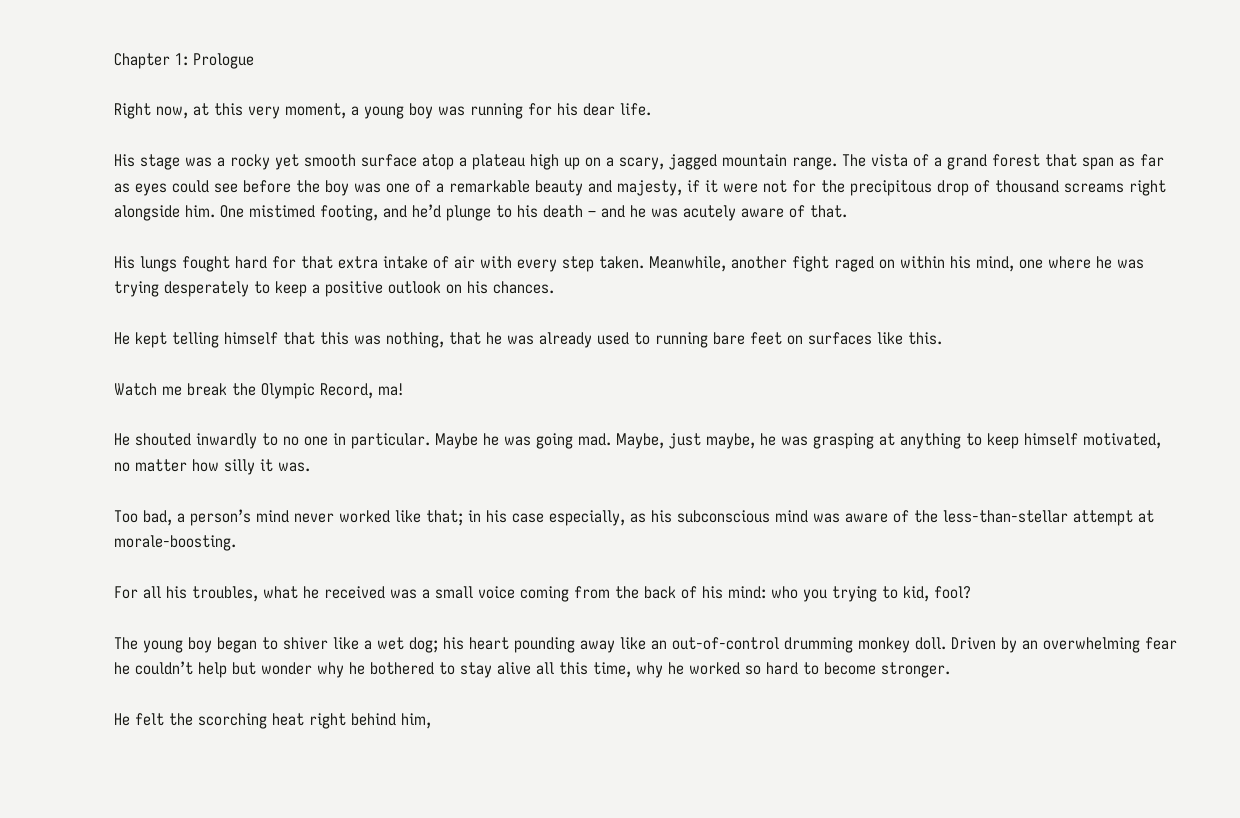Chapter 1: Prologue

Right now, at this very moment, a young boy was running for his dear life.

His stage was a rocky yet smooth surface atop a plateau high up on a scary, jagged mountain range. The vista of a grand forest that span as far as eyes could see before the boy was one of a remarkable beauty and majesty, if it were not for the precipitous drop of thousand screams right alongside him. One mistimed footing, and he’d plunge to his death – and he was acutely aware of that.

His lungs fought hard for that extra intake of air with every step taken. Meanwhile, another fight raged on within his mind, one where he was trying desperately to keep a positive outlook on his chances.

He kept telling himself that this was nothing, that he was already used to running bare feet on surfaces like this.

Watch me break the Olympic Record, ma!

He shouted inwardly to no one in particular. Maybe he was going mad. Maybe, just maybe, he was grasping at anything to keep himself motivated, no matter how silly it was.

Too bad, a person’s mind never worked like that; in his case especially, as his subconscious mind was aware of the less-than-stellar attempt at morale-boosting.

For all his troubles, what he received was a small voice coming from the back of his mind: who you trying to kid, fool?

The young boy began to shiver like a wet dog; his heart pounding away like an out-of-control drumming monkey doll. Driven by an overwhelming fear he couldn’t help but wonder why he bothered to stay alive all this time, why he worked so hard to become stronger.

He felt the scorching heat right behind him,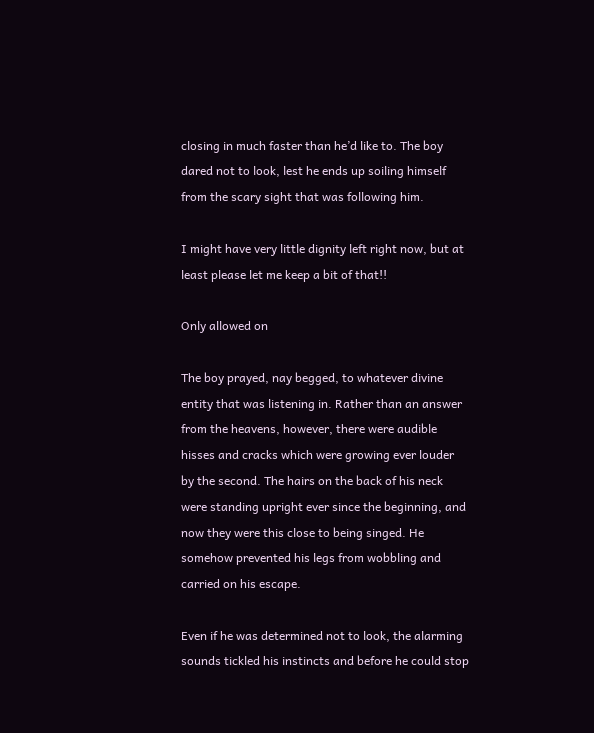closing in much faster than he’d like to. The boy dared not to look, lest he ends up soiling himself from the scary sight that was following him.

I might have very little dignity left right now, but at least please let me keep a bit of that!!

Only allowed on

The boy prayed, nay begged, to whatever divine entity that was listening in. Rather than an answer from the heavens, however, there were audible hisses and cracks which were growing ever louder by the second. The hairs on the back of his neck were standing upright ever since the beginning, and now they were this close to being singed. He somehow prevented his legs from wobbling and carried on his escape.

Even if he was determined not to look, the alarming sounds tickled his instincts and before he could stop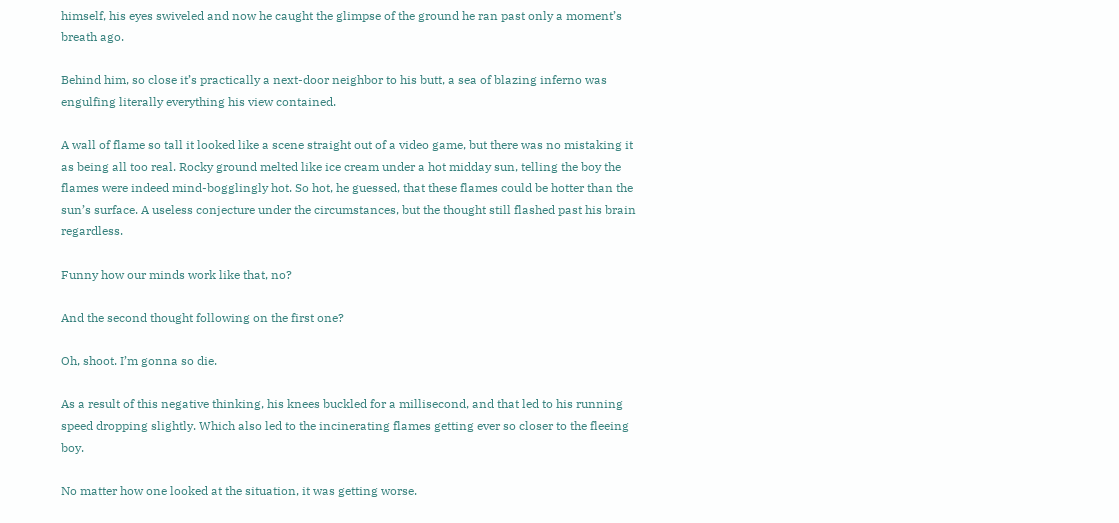himself, his eyes swiveled and now he caught the glimpse of the ground he ran past only a moment’s breath ago.

Behind him, so close it’s practically a next-door neighbor to his butt, a sea of blazing inferno was engulfing literally everything his view contained.

A wall of flame so tall it looked like a scene straight out of a video game, but there was no mistaking it as being all too real. Rocky ground melted like ice cream under a hot midday sun, telling the boy the flames were indeed mind-bogglingly hot. So hot, he guessed, that these flames could be hotter than the sun’s surface. A useless conjecture under the circumstances, but the thought still flashed past his brain regardless.

Funny how our minds work like that, no?

And the second thought following on the first one?

Oh, shoot. I’m gonna so die.

As a result of this negative thinking, his knees buckled for a millisecond, and that led to his running speed dropping slightly. Which also led to the incinerating flames getting ever so closer to the fleeing boy.

No matter how one looked at the situation, it was getting worse.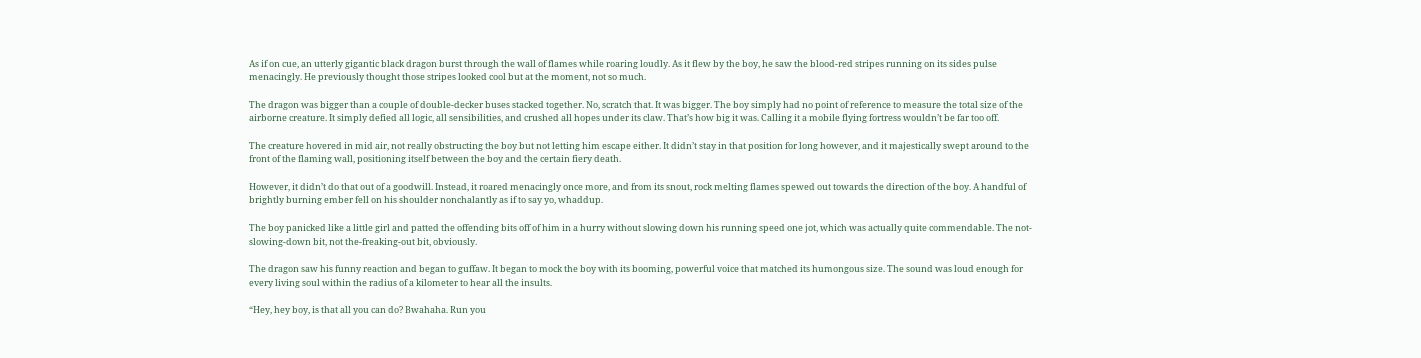As if on cue, an utterly gigantic black dragon burst through the wall of flames while roaring loudly. As it flew by the boy, he saw the blood-red stripes running on its sides pulse menacingly. He previously thought those stripes looked cool but at the moment, not so much.

The dragon was bigger than a couple of double-decker buses stacked together. No, scratch that. It was bigger. The boy simply had no point of reference to measure the total size of the airborne creature. It simply defied all logic, all sensibilities, and crushed all hopes under its claw. That’s how big it was. Calling it a mobile flying fortress wouldn’t be far too off.

The creature hovered in mid air, not really obstructing the boy but not letting him escape either. It didn’t stay in that position for long however, and it majestically swept around to the front of the flaming wall, positioning itself between the boy and the certain fiery death.

However, it didn’t do that out of a goodwill. Instead, it roared menacingly once more, and from its snout, rock melting flames spewed out towards the direction of the boy. A handful of brightly burning ember fell on his shoulder nonchalantly as if to say yo, whaddup.

The boy panicked like a little girl and patted the offending bits off of him in a hurry without slowing down his running speed one jot, which was actually quite commendable. The not-slowing-down bit, not the-freaking-out bit, obviously.

The dragon saw his funny reaction and began to guffaw. It began to mock the boy with its booming, powerful voice that matched its humongous size. The sound was loud enough for every living soul within the radius of a kilometer to hear all the insults.

“Hey, hey boy, is that all you can do? Bwahaha. Run you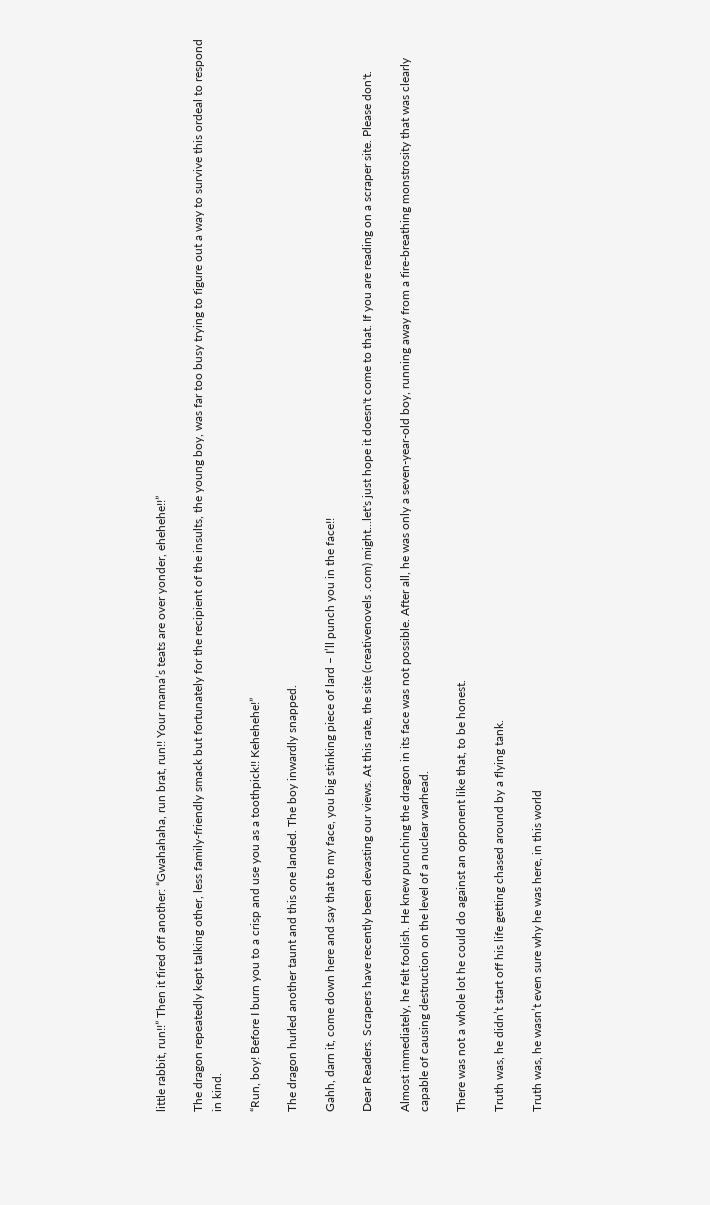little rabbit, run!!” Then it fired off another: “Gwahahaha, run brat, run!! Your mama’s teats are over yonder, ehehehe!!”

The dragon repeatedly kept talking other, less family-friendly smack but fortunately for the recipient of the insults, the young boy, was far too busy trying to figure out a way to survive this ordeal to respond in kind.

“Run, boy! Before I burn you to a crisp and use you as a toothpick!! Kehehehe!”

The dragon hurled another taunt and this one landed. The boy inwardly snapped.

Gahh, darn it, come down here and say that to my face, you big stinking piece of lard – I’ll punch you in the face!!

Dear Readers. Scrapers have recently been devasting our views. At this rate, the site (creativenovels .com) might...let's just hope it doesn't come to that. If you are reading on a scraper site. Please don't.

Almost immediately, he felt foolish. He knew punching the dragon in its face was not possible. After all, he was only a seven-year-old boy, running away from a fire-breathing monstrosity that was clearly capable of causing destruction on the level of a nuclear warhead.

There was not a whole lot he could do against an opponent like that, to be honest.

Truth was, he didn’t start off his life getting chased around by a flying tank.

Truth was, he wasn’t even sure why he was here, in this world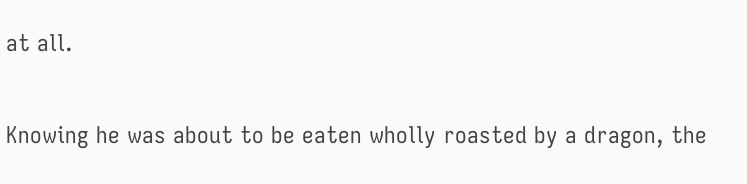at all.

Knowing he was about to be eaten wholly roasted by a dragon, the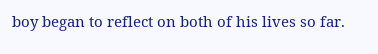boy began to reflect on both of his lives so far.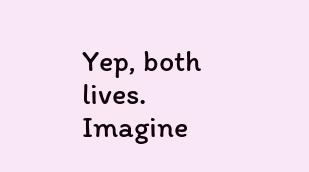Yep, both lives. Imagine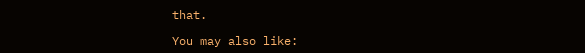that.

You may also like: